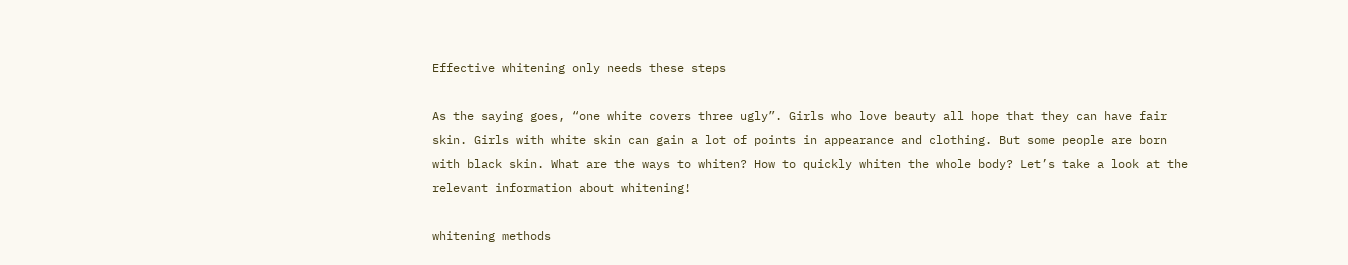Effective whitening only needs these steps

As the saying goes, “one white covers three ugly”. Girls who love beauty all hope that they can have fair skin. Girls with white skin can gain a lot of points in appearance and clothing. But some people are born with black skin. What are the ways to whiten? How to quickly whiten the whole body? Let’s take a look at the relevant information about whitening!

whitening methods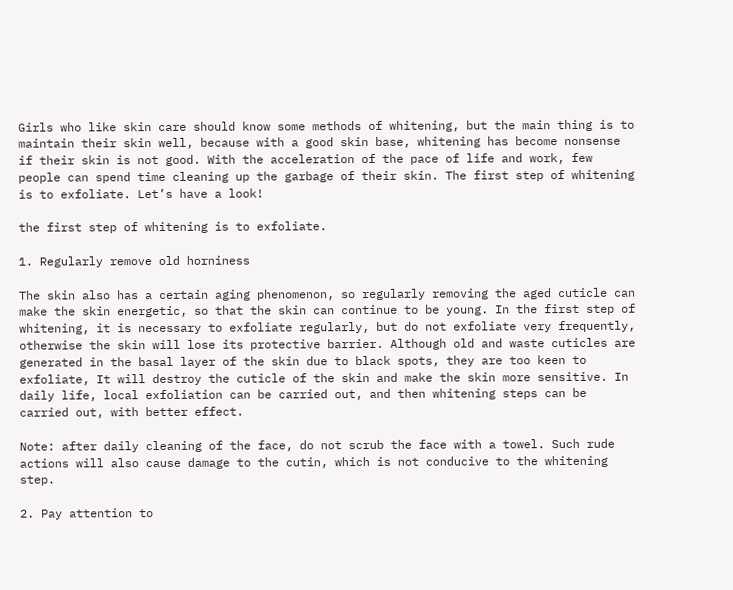Girls who like skin care should know some methods of whitening, but the main thing is to maintain their skin well, because with a good skin base, whitening has become nonsense if their skin is not good. With the acceleration of the pace of life and work, few people can spend time cleaning up the garbage of their skin. The first step of whitening is to exfoliate. Let’s have a look!

the first step of whitening is to exfoliate.

1. Regularly remove old horniness

The skin also has a certain aging phenomenon, so regularly removing the aged cuticle can make the skin energetic, so that the skin can continue to be young. In the first step of whitening, it is necessary to exfoliate regularly, but do not exfoliate very frequently, otherwise the skin will lose its protective barrier. Although old and waste cuticles are generated in the basal layer of the skin due to black spots, they are too keen to exfoliate, It will destroy the cuticle of the skin and make the skin more sensitive. In daily life, local exfoliation can be carried out, and then whitening steps can be carried out, with better effect.

Note: after daily cleaning of the face, do not scrub the face with a towel. Such rude actions will also cause damage to the cutin, which is not conducive to the whitening step.

2. Pay attention to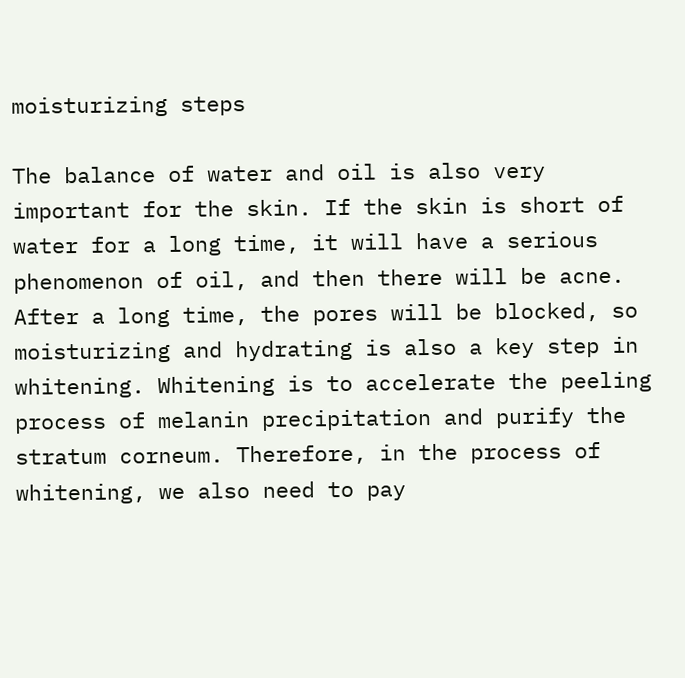moisturizing steps

The balance of water and oil is also very important for the skin. If the skin is short of water for a long time, it will have a serious phenomenon of oil, and then there will be acne. After a long time, the pores will be blocked, so moisturizing and hydrating is also a key step in whitening. Whitening is to accelerate the peeling process of melanin precipitation and purify the stratum corneum. Therefore, in the process of whitening, we also need to pay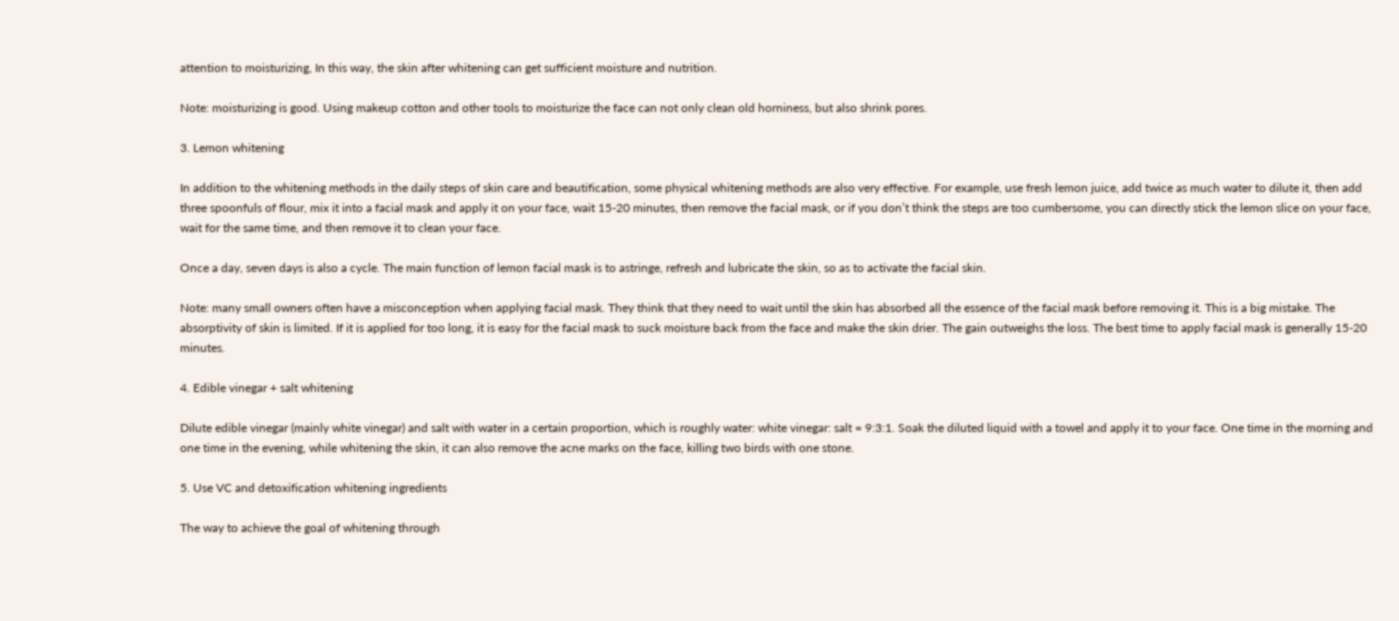attention to moisturizing, In this way, the skin after whitening can get sufficient moisture and nutrition.

Note: moisturizing is good. Using makeup cotton and other tools to moisturize the face can not only clean old horniness, but also shrink pores.

3. Lemon whitening

In addition to the whitening methods in the daily steps of skin care and beautification, some physical whitening methods are also very effective. For example, use fresh lemon juice, add twice as much water to dilute it, then add three spoonfuls of flour, mix it into a facial mask and apply it on your face, wait 15-20 minutes, then remove the facial mask, or if you don’t think the steps are too cumbersome, you can directly stick the lemon slice on your face, wait for the same time, and then remove it to clean your face.

Once a day, seven days is also a cycle. The main function of lemon facial mask is to astringe, refresh and lubricate the skin, so as to activate the facial skin.

Note: many small owners often have a misconception when applying facial mask. They think that they need to wait until the skin has absorbed all the essence of the facial mask before removing it. This is a big mistake. The absorptivity of skin is limited. If it is applied for too long, it is easy for the facial mask to suck moisture back from the face and make the skin drier. The gain outweighs the loss. The best time to apply facial mask is generally 15-20 minutes.

4. Edible vinegar + salt whitening

Dilute edible vinegar (mainly white vinegar) and salt with water in a certain proportion, which is roughly water: white vinegar: salt = 9:3:1. Soak the diluted liquid with a towel and apply it to your face. One time in the morning and one time in the evening, while whitening the skin, it can also remove the acne marks on the face, killing two birds with one stone.

5. Use VC and detoxification whitening ingredients

The way to achieve the goal of whitening through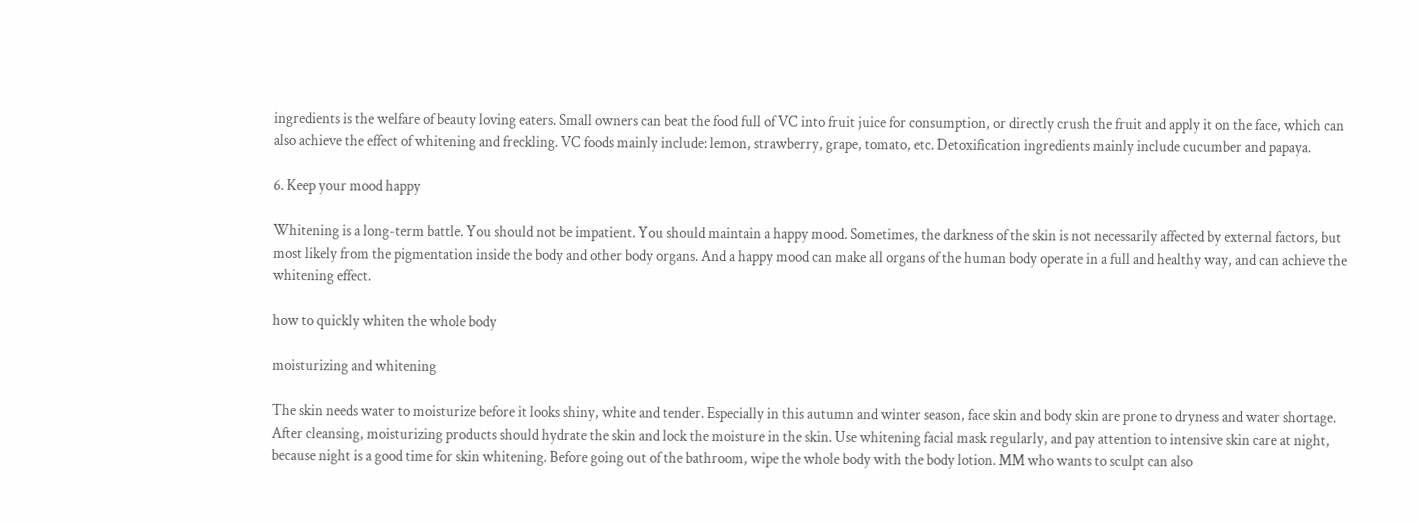ingredients is the welfare of beauty loving eaters. Small owners can beat the food full of VC into fruit juice for consumption, or directly crush the fruit and apply it on the face, which can also achieve the effect of whitening and freckling. VC foods mainly include: lemon, strawberry, grape, tomato, etc. Detoxification ingredients mainly include cucumber and papaya.

6. Keep your mood happy

Whitening is a long-term battle. You should not be impatient. You should maintain a happy mood. Sometimes, the darkness of the skin is not necessarily affected by external factors, but most likely from the pigmentation inside the body and other body organs. And a happy mood can make all organs of the human body operate in a full and healthy way, and can achieve the whitening effect.

how to quickly whiten the whole body

moisturizing and whitening

The skin needs water to moisturize before it looks shiny, white and tender. Especially in this autumn and winter season, face skin and body skin are prone to dryness and water shortage. After cleansing, moisturizing products should hydrate the skin and lock the moisture in the skin. Use whitening facial mask regularly, and pay attention to intensive skin care at night, because night is a good time for skin whitening. Before going out of the bathroom, wipe the whole body with the body lotion. MM who wants to sculpt can also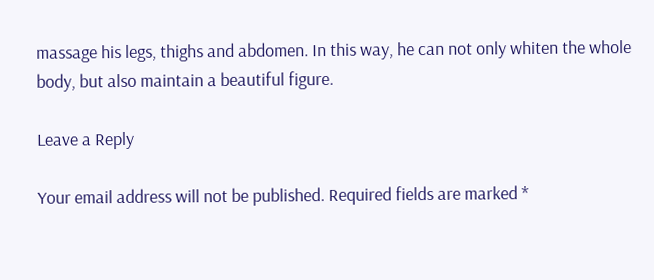massage his legs, thighs and abdomen. In this way, he can not only whiten the whole body, but also maintain a beautiful figure.

Leave a Reply

Your email address will not be published. Required fields are marked *